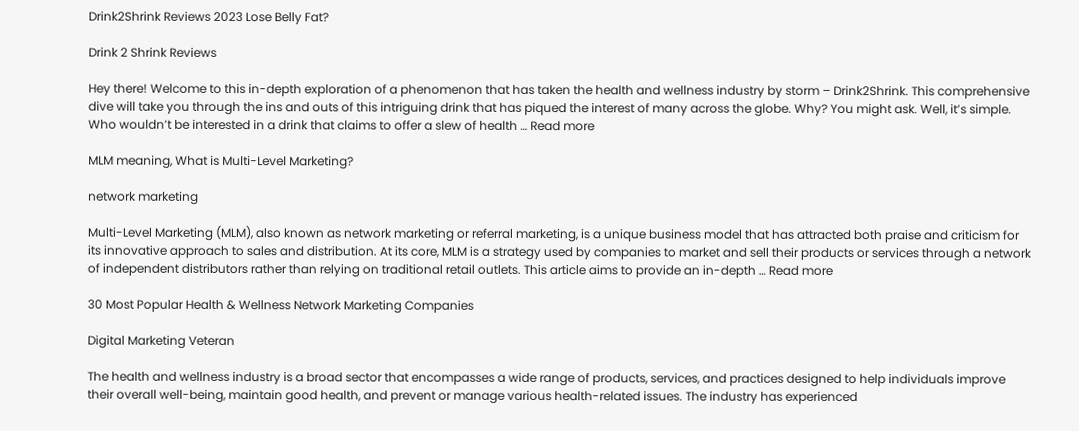Drink2Shrink Reviews 2023 Lose Belly Fat?

Drink 2 Shrink Reviews

Hey there! Welcome to this in-depth exploration of a phenomenon that has taken the health and wellness industry by storm – Drink2Shrink. This comprehensive dive will take you through the ins and outs of this intriguing drink that has piqued the interest of many across the globe. Why? You might ask. Well, it’s simple. Who wouldn’t be interested in a drink that claims to offer a slew of health … Read more

MLM meaning, What is Multi-Level Marketing?

network marketing

Multi-Level Marketing (MLM), also known as network marketing or referral marketing, is a unique business model that has attracted both praise and criticism for its innovative approach to sales and distribution. At its core, MLM is a strategy used by companies to market and sell their products or services through a network of independent distributors rather than relying on traditional retail outlets. This article aims to provide an in-depth … Read more

30 Most Popular Health & Wellness Network Marketing Companies

Digital Marketing Veteran

The health and wellness industry is a broad sector that encompasses a wide range of products, services, and practices designed to help individuals improve their overall well-being, maintain good health, and prevent or manage various health-related issues. The industry has experienced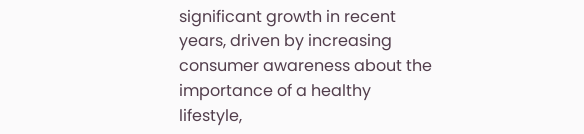significant growth in recent years, driven by increasing consumer awareness about the importance of a healthy lifestyle,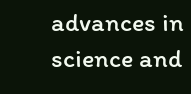advances in science and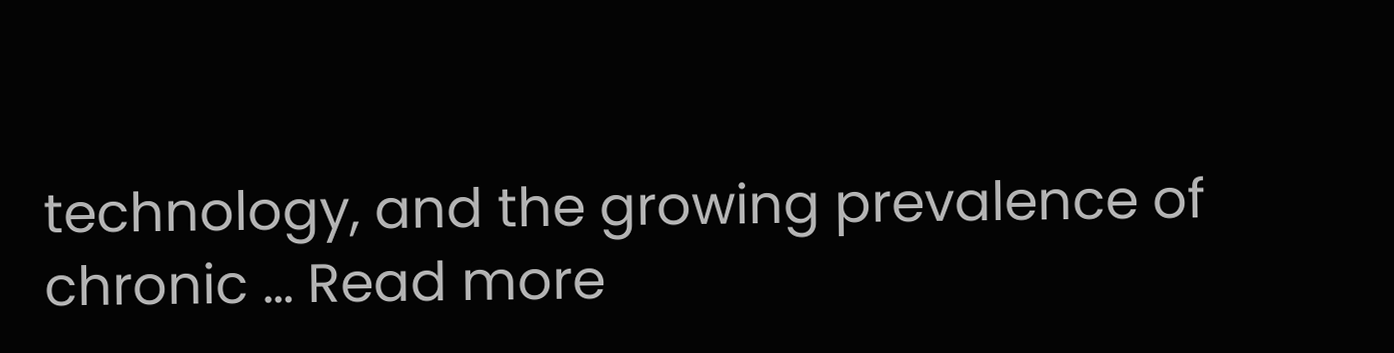technology, and the growing prevalence of chronic … Read more